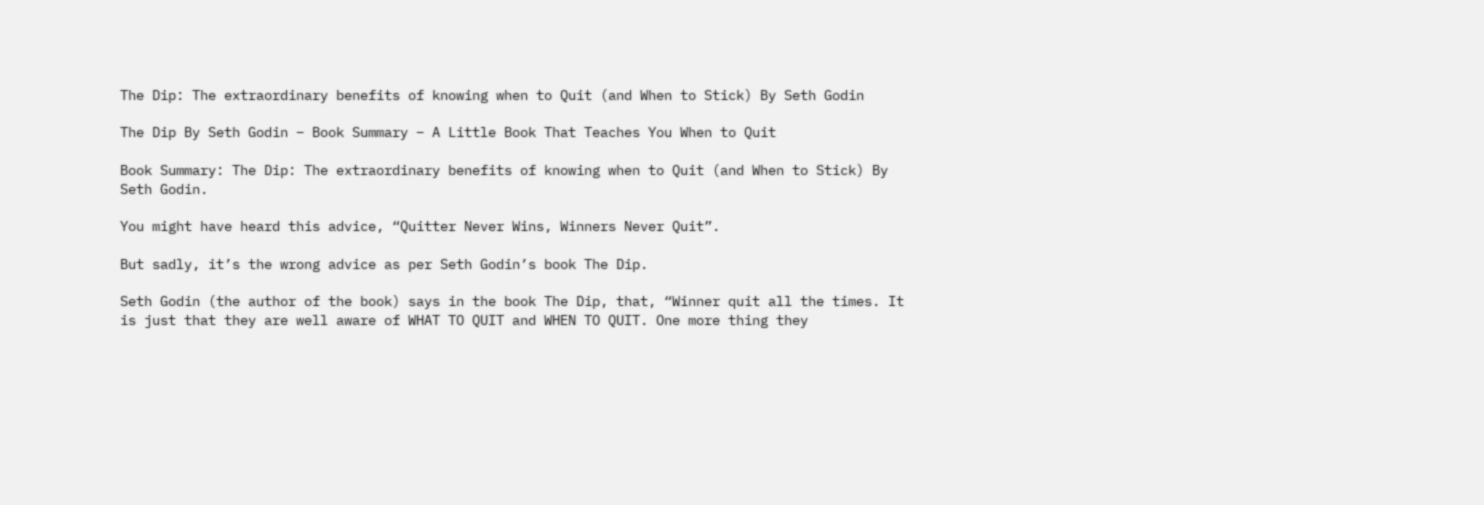The Dip: The extraordinary benefits of knowing when to Quit (and When to Stick) By Seth Godin

The Dip By Seth Godin – Book Summary – A Little Book That Teaches You When to Quit

Book Summary: The Dip: The extraordinary benefits of knowing when to Quit (and When to Stick) By Seth Godin.

You might have heard this advice, “Quitter Never Wins, Winners Never Quit”.

But sadly, it’s the wrong advice as per Seth Godin’s book The Dip.

Seth Godin (the author of the book) says in the book The Dip, that, “Winner quit all the times. It is just that they are well aware of WHAT TO QUIT and WHEN TO QUIT. One more thing they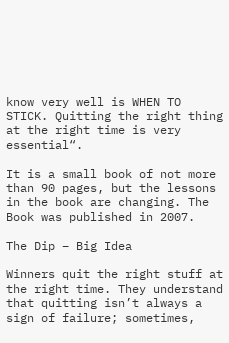know very well is WHEN TO STICK. Quitting the right thing at the right time is very essential“.

It is a small book of not more than 90 pages, but the lessons in the book are changing. The Book was published in 2007.

The Dip – Big Idea

Winners quit the right stuff at the right time. They understand that quitting isn’t always a sign of failure; sometimes,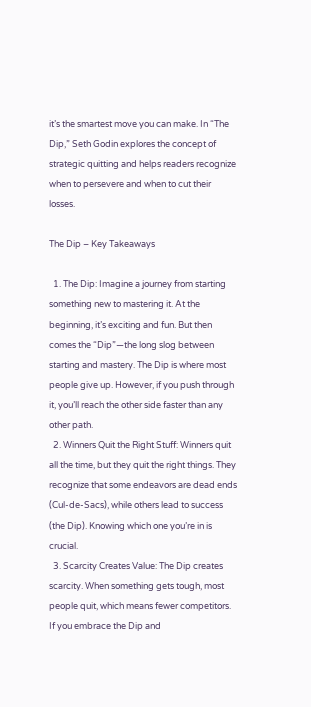it’s the smartest move you can make. In “The Dip,” Seth Godin explores the concept of strategic quitting and helps readers recognize when to persevere and when to cut their losses.

The Dip – Key Takeaways

  1. The Dip: Imagine a journey from starting something new to mastering it. At the beginning, it’s exciting and fun. But then comes the “Dip”—the long slog between starting and mastery. The Dip is where most people give up. However, if you push through it, you’ll reach the other side faster than any other path.
  2. Winners Quit the Right Stuff: Winners quit all the time, but they quit the right things. They recognize that some endeavors are dead ends (Cul-de-Sacs), while others lead to success (the Dip). Knowing which one you’re in is crucial.
  3. Scarcity Creates Value: The Dip creates scarcity. When something gets tough, most people quit, which means fewer competitors. If you embrace the Dip and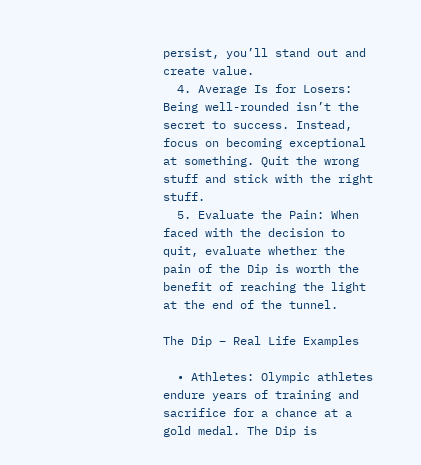persist, you’ll stand out and create value.
  4. Average Is for Losers: Being well-rounded isn’t the secret to success. Instead, focus on becoming exceptional at something. Quit the wrong stuff and stick with the right stuff.
  5. Evaluate the Pain: When faced with the decision to quit, evaluate whether the pain of the Dip is worth the benefit of reaching the light at the end of the tunnel.

The Dip – Real Life Examples

  • Athletes: Olympic athletes endure years of training and sacrifice for a chance at a gold medal. The Dip is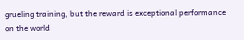grueling training, but the reward is exceptional performance on the world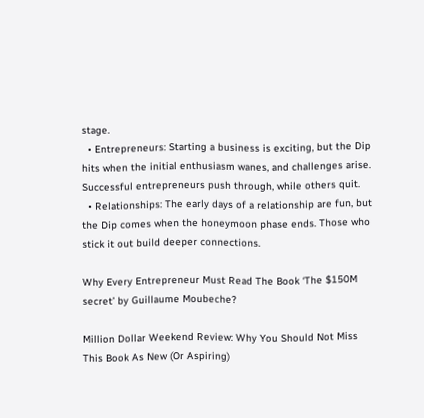stage.
  • Entrepreneurs: Starting a business is exciting, but the Dip hits when the initial enthusiasm wanes, and challenges arise. Successful entrepreneurs push through, while others quit.
  • Relationships: The early days of a relationship are fun, but the Dip comes when the honeymoon phase ends. Those who stick it out build deeper connections.

Why Every Entrepreneur Must Read The Book ‘The $150M secret’ by Guillaume Moubeche?

Million Dollar Weekend Review: Why You Should Not Miss This Book As New (Or Aspiring)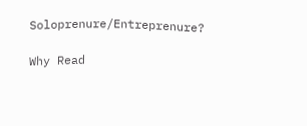Soloprenure/Entreprenure?

Why Read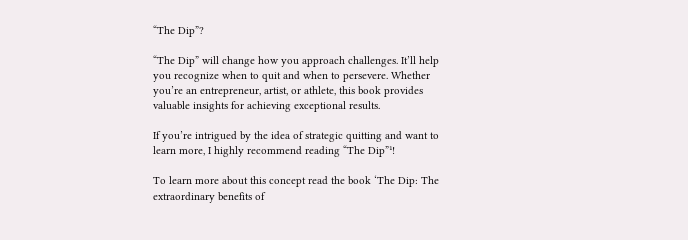“The Dip”?

“The Dip” will change how you approach challenges. It’ll help you recognize when to quit and when to persevere. Whether you’re an entrepreneur, artist, or athlete, this book provides valuable insights for achieving exceptional results.

If you’re intrigued by the idea of strategic quitting and want to learn more, I highly recommend reading “The Dip”¹!

To learn more about this concept read the book ‘The Dip: The extraordinary benefits of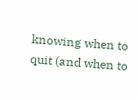knowing when to quit (and when to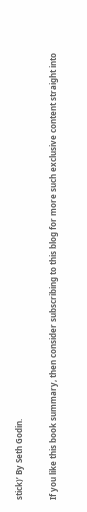stick)’ By Seth Godin.

If you like this book summary, then consider subscribing to this blog for more such exclusive content straight into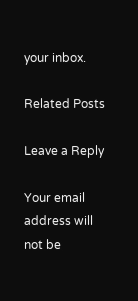your inbox.

Related Posts

Leave a Reply

Your email address will not be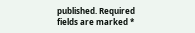published. Required fields are marked *